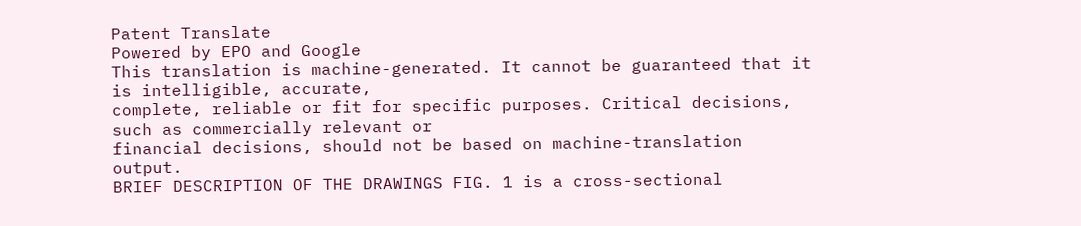Patent Translate
Powered by EPO and Google
This translation is machine-generated. It cannot be guaranteed that it is intelligible, accurate,
complete, reliable or fit for specific purposes. Critical decisions, such as commercially relevant or
financial decisions, should not be based on machine-translation output.
BRIEF DESCRIPTION OF THE DRAWINGS FIG. 1 is a cross-sectional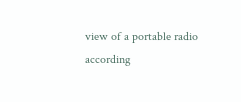view of a portable radio
according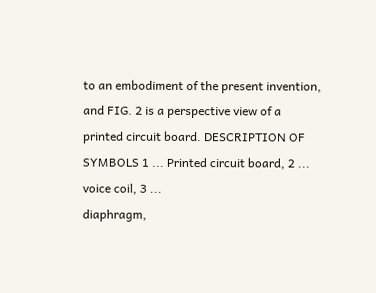to an embodiment of the present invention, and FIG. 2 is a perspective view of a
printed circuit board. DESCRIPTION OF SYMBOLS 1 ... Printed circuit board, 2 ... voice coil, 3 ...
diaphragm,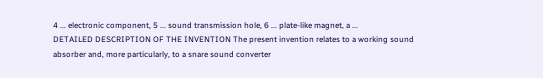4 ... electronic component, 5 ... sound transmission hole, 6 ... plate-like magnet, a ...
DETAILED DESCRIPTION OF THE INVENTION The present invention relates to a working sound
absorber and, more particularly, to a snare sound converter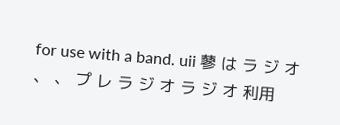for use with a band. uii 蓼 は ラ ジ オ
、 、 プ レ ラ ジ オ ラ ジ オ 利用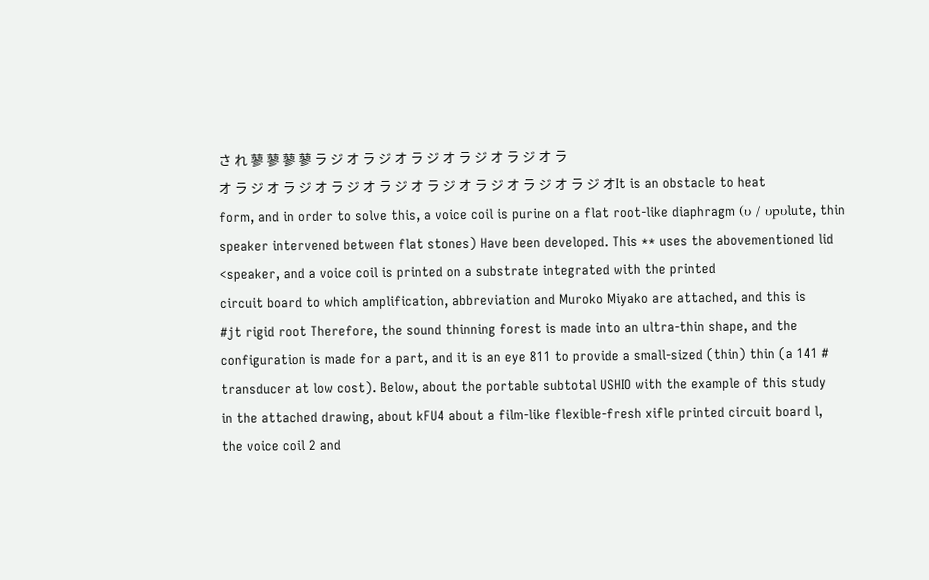さ れ 蓼 蓼 蓼 蓼 ラ ジ オ ラ ジ オ ラ ジ オ ラ ジ オ ラ ジ オ ラ
オ ラ ジ オ ラ ジ オ ラ ジ オ ラ ジ オ ラ ジ オ ラ ジ オ ラ ジ オ ラ ジ オIt is an obstacle to heat
form, and in order to solve this, a voice coil is purine on a flat root-like diaphragm (υ / υpυlute, thin speaker intervened between flat stones) Have been developed. This ** uses the abovementioned lid <speaker, and a voice coil is printed on a substrate integrated with the printed
circuit board to which amplification, abbreviation and Muroko Miyako are attached, and this is
#jt rigid root Therefore, the sound thinning forest is made into an ultra-thin shape, and the
configuration is made for a part, and it is an eye 811 to provide a small-sized (thin) thin (a 141 #
transducer at low cost). Below, about the portable subtotal USHIO with the example of this study
in the attached drawing, about kFU4 about a film-like flexible-fresh xifle printed circuit board l,
the voice coil 2 and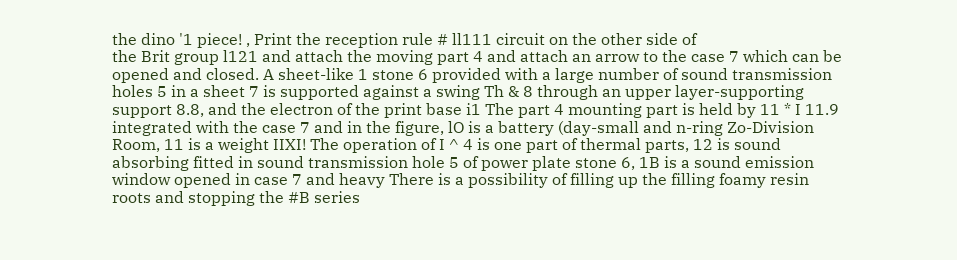the dino '1 piece! , Print the reception rule # ll111 circuit on the other side of
the Brit group l121 and attach the moving part 4 and attach an arrow to the case 7 which can be
opened and closed. A sheet-like 1 stone 6 provided with a large number of sound transmission
holes 5 in a sheet 7 is supported against a swing Th & 8 through an upper layer-supporting
support 8.8, and the electron of the print base i1 The part 4 mounting part is held by 11 * I 11.9
integrated with the case 7 and in the figure, lO is a battery (day-small and n-ring Zo-Division
Room, 11 is a weight IIXI! The operation of I ^ 4 is one part of thermal parts, 12 is sound
absorbing fitted in sound transmission hole 5 of power plate stone 6, 1B is a sound emission
window opened in case 7 and heavy There is a possibility of filling up the filling foamy resin
roots and stopping the #B series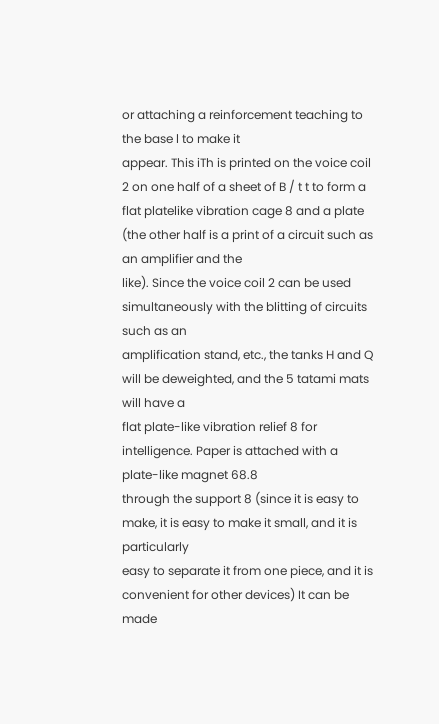or attaching a reinforcement teaching to the base l to make it
appear. This iTh is printed on the voice coil 2 on one half of a sheet of B / t t to form a flat platelike vibration cage 8 and a plate (the other half is a print of a circuit such as an amplifier and the
like). Since the voice coil 2 can be used simultaneously with the blitting of circuits such as an
amplification stand, etc., the tanks H and Q will be deweighted, and the 5 tatami mats will have a
flat plate-like vibration relief 8 for intelligence. Paper is attached with a plate-like magnet 68.8
through the support 8 (since it is easy to make, it is easy to make it small, and it is particularly
easy to separate it from one piece, and it is convenient for other devices) It can be made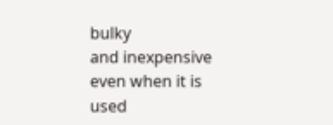bulky
and inexpensive even when it is used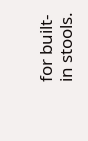for built-in stools.